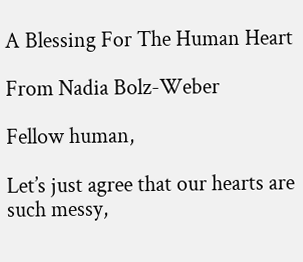A Blessing For The Human Heart

From Nadia Bolz-Weber

Fellow human,

Let’s just agree that our hearts are such messy,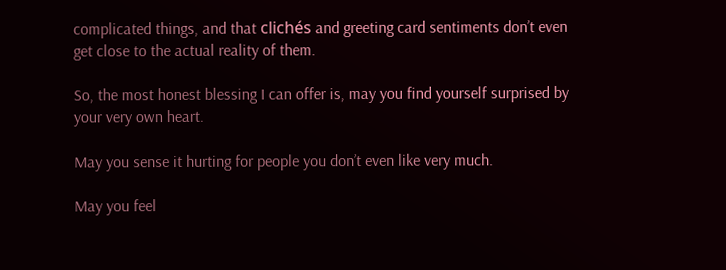complicated things, and that clichés and greeting card sentiments don’t even get close to the actual reality of them.

So, the most honest blessing I can offer is, may you find yourself surprised by your very own heart.

May you sense it hurting for people you don’t even like very much.

May you feel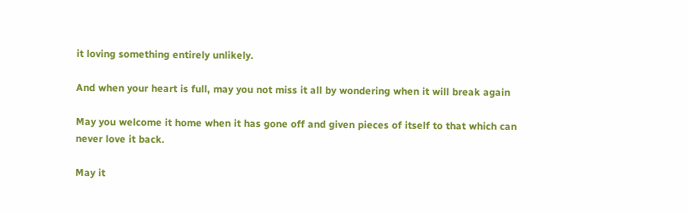it loving something entirely unlikely.

And when your heart is full, may you not miss it all by wondering when it will break again

May you welcome it home when it has gone off and given pieces of itself to that which can never love it back.

May it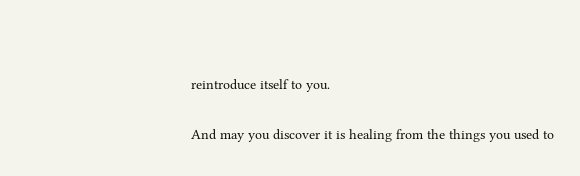reintroduce itself to you.

And may you discover it is healing from the things you used to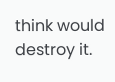think would destroy it.